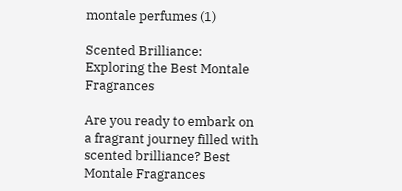montale perfumes (1)

Scented Brilliance: Exploring the Best Montale Fragrances

Are you ready to embark on a fragrant journey filled with scented brilliance? Best Montale Fragrances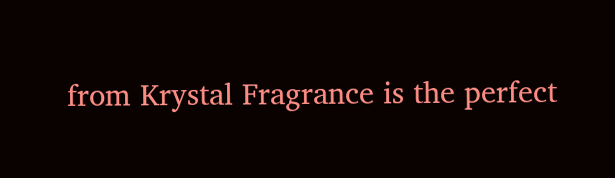from Krystal Fragrance is the perfect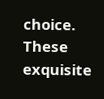choice. These exquisite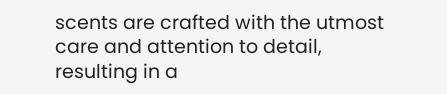scents are crafted with the utmost care and attention to detail, resulting in a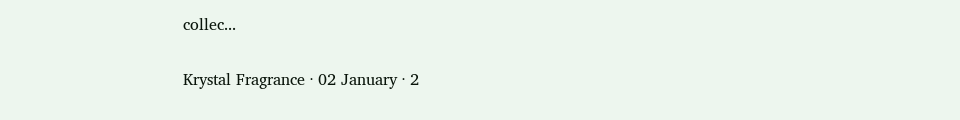collec...

Krystal Fragrance · 02 January · 2